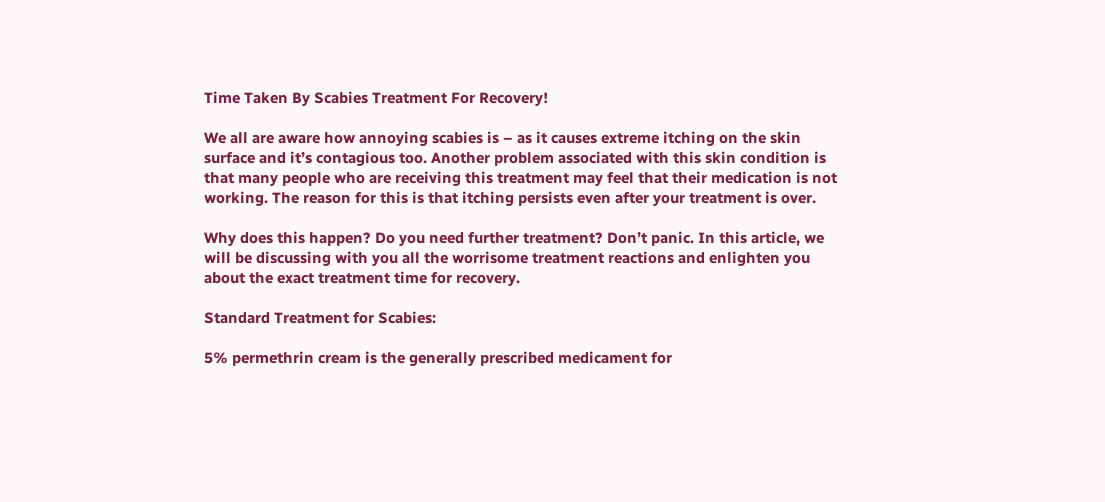Time Taken By Scabies Treatment For Recovery!

We all are aware how annoying scabies is – as it causes extreme itching on the skin surface and it’s contagious too. Another problem associated with this skin condition is that many people who are receiving this treatment may feel that their medication is not working. The reason for this is that itching persists even after your treatment is over.

Why does this happen? Do you need further treatment? Don’t panic. In this article, we will be discussing with you all the worrisome treatment reactions and enlighten you about the exact treatment time for recovery.

Standard Treatment for Scabies:

5% permethrin cream is the generally prescribed medicament for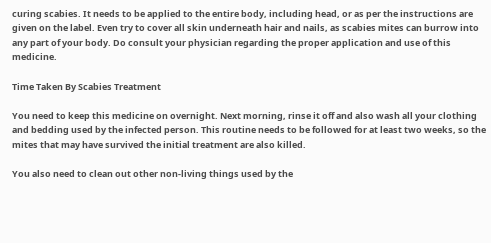curing scabies. It needs to be applied to the entire body, including head, or as per the instructions are given on the label. Even try to cover all skin underneath hair and nails, as scabies mites can burrow into any part of your body. Do consult your physician regarding the proper application and use of this medicine.

Time Taken By Scabies Treatment

You need to keep this medicine on overnight. Next morning, rinse it off and also wash all your clothing and bedding used by the infected person. This routine needs to be followed for at least two weeks, so the mites that may have survived the initial treatment are also killed.

You also need to clean out other non-living things used by the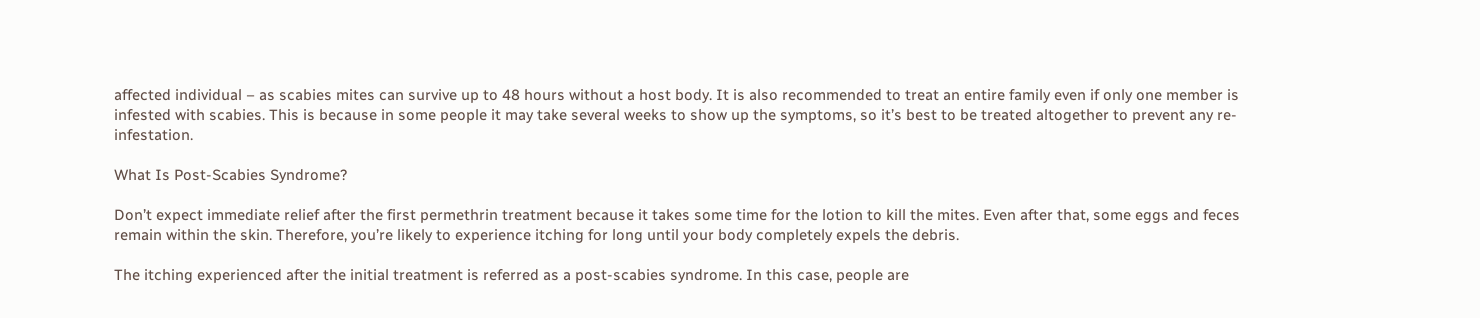affected individual – as scabies mites can survive up to 48 hours without a host body. It is also recommended to treat an entire family even if only one member is infested with scabies. This is because in some people it may take several weeks to show up the symptoms, so it’s best to be treated altogether to prevent any re-infestation.

What Is Post-Scabies Syndrome?

Don’t expect immediate relief after the first permethrin treatment because it takes some time for the lotion to kill the mites. Even after that, some eggs and feces remain within the skin. Therefore, you’re likely to experience itching for long until your body completely expels the debris.

The itching experienced after the initial treatment is referred as a post-scabies syndrome. In this case, people are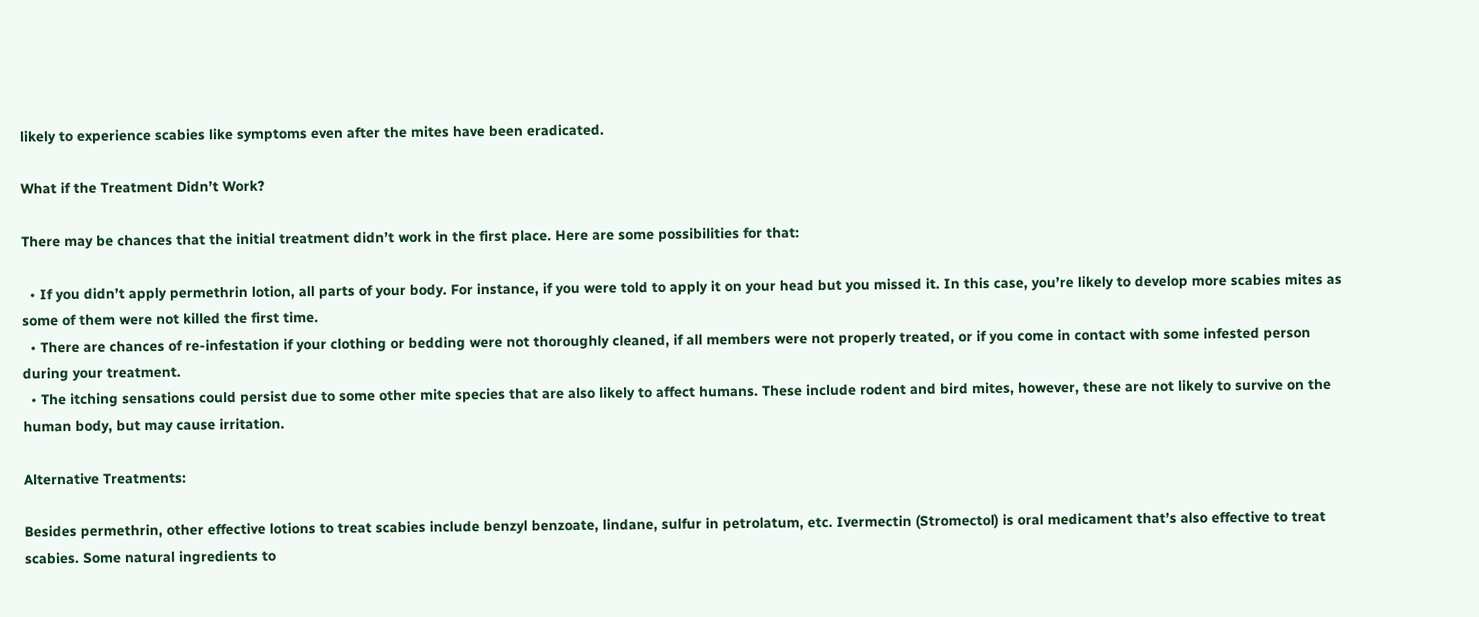likely to experience scabies like symptoms even after the mites have been eradicated.

What if the Treatment Didn’t Work?

There may be chances that the initial treatment didn’t work in the first place. Here are some possibilities for that:

  • If you didn’t apply permethrin lotion, all parts of your body. For instance, if you were told to apply it on your head but you missed it. In this case, you’re likely to develop more scabies mites as some of them were not killed the first time.
  • There are chances of re-infestation if your clothing or bedding were not thoroughly cleaned, if all members were not properly treated, or if you come in contact with some infested person during your treatment.
  • The itching sensations could persist due to some other mite species that are also likely to affect humans. These include rodent and bird mites, however, these are not likely to survive on the human body, but may cause irritation.

Alternative Treatments:

Besides permethrin, other effective lotions to treat scabies include benzyl benzoate, lindane, sulfur in petrolatum, etc. Ivermectin (Stromectol) is oral medicament that’s also effective to treat scabies. Some natural ingredients to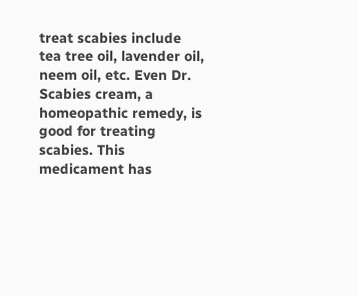treat scabies include tea tree oil, lavender oil, neem oil, etc. Even Dr. Scabies cream, a homeopathic remedy, is good for treating scabies. This medicament has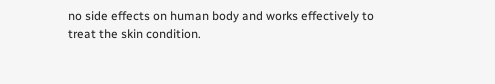no side effects on human body and works effectively to treat the skin condition.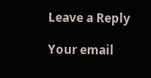Leave a Reply

Your email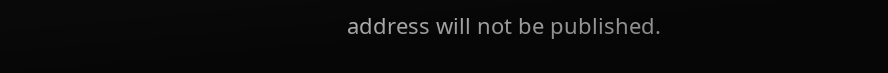address will not be published.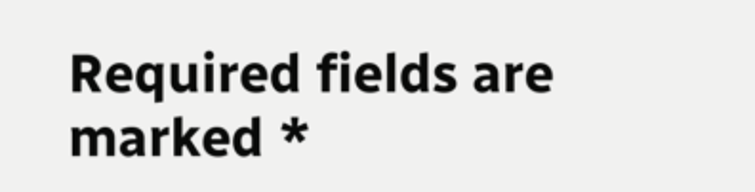Required fields are marked *